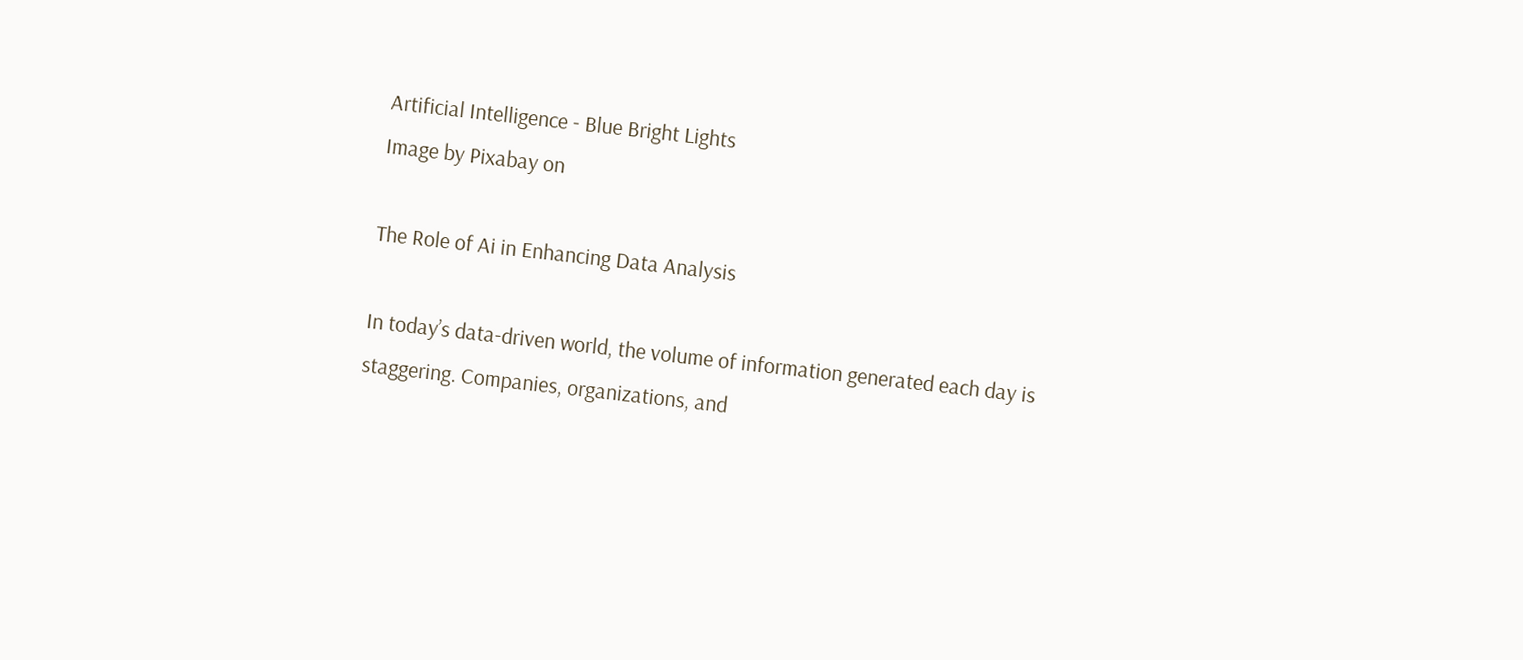Artificial Intelligence - Blue Bright Lights
Image by Pixabay on

The Role of Ai in Enhancing Data Analysis

In today’s data-driven world, the volume of information generated each day is staggering. Companies, organizations, and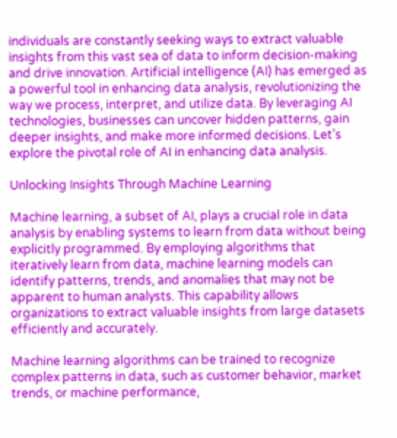individuals are constantly seeking ways to extract valuable insights from this vast sea of data to inform decision-making and drive innovation. Artificial intelligence (AI) has emerged as a powerful tool in enhancing data analysis, revolutionizing the way we process, interpret, and utilize data. By leveraging AI technologies, businesses can uncover hidden patterns, gain deeper insights, and make more informed decisions. Let’s explore the pivotal role of AI in enhancing data analysis.

Unlocking Insights Through Machine Learning

Machine learning, a subset of AI, plays a crucial role in data analysis by enabling systems to learn from data without being explicitly programmed. By employing algorithms that iteratively learn from data, machine learning models can identify patterns, trends, and anomalies that may not be apparent to human analysts. This capability allows organizations to extract valuable insights from large datasets efficiently and accurately.

Machine learning algorithms can be trained to recognize complex patterns in data, such as customer behavior, market trends, or machine performance,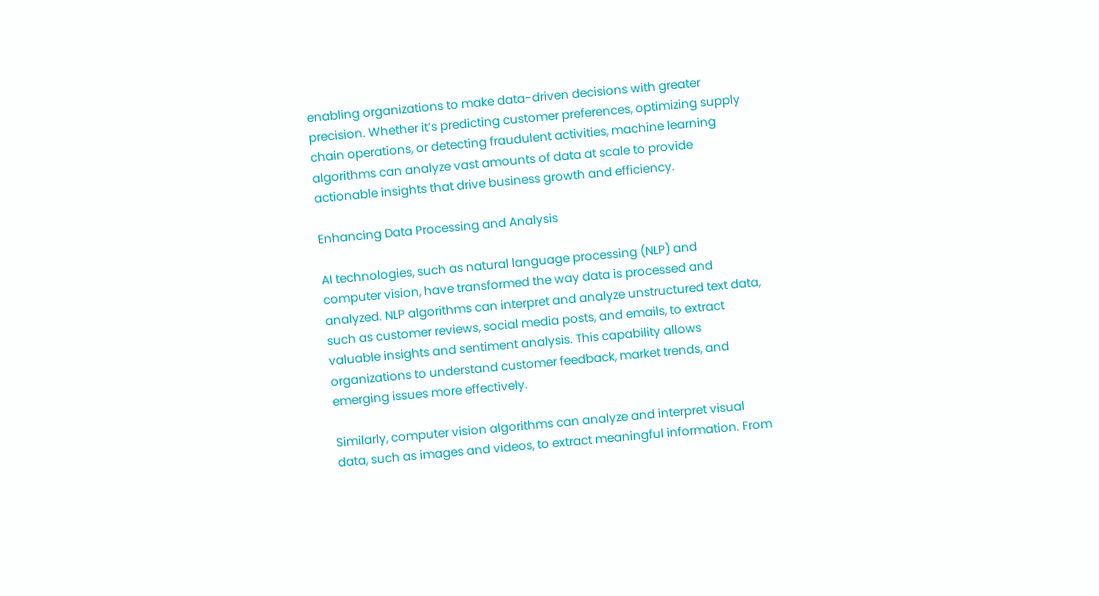enabling organizations to make data-driven decisions with greater precision. Whether it’s predicting customer preferences, optimizing supply chain operations, or detecting fraudulent activities, machine learning algorithms can analyze vast amounts of data at scale to provide actionable insights that drive business growth and efficiency.

Enhancing Data Processing and Analysis

AI technologies, such as natural language processing (NLP) and computer vision, have transformed the way data is processed and analyzed. NLP algorithms can interpret and analyze unstructured text data, such as customer reviews, social media posts, and emails, to extract valuable insights and sentiment analysis. This capability allows organizations to understand customer feedback, market trends, and emerging issues more effectively.

Similarly, computer vision algorithms can analyze and interpret visual data, such as images and videos, to extract meaningful information. From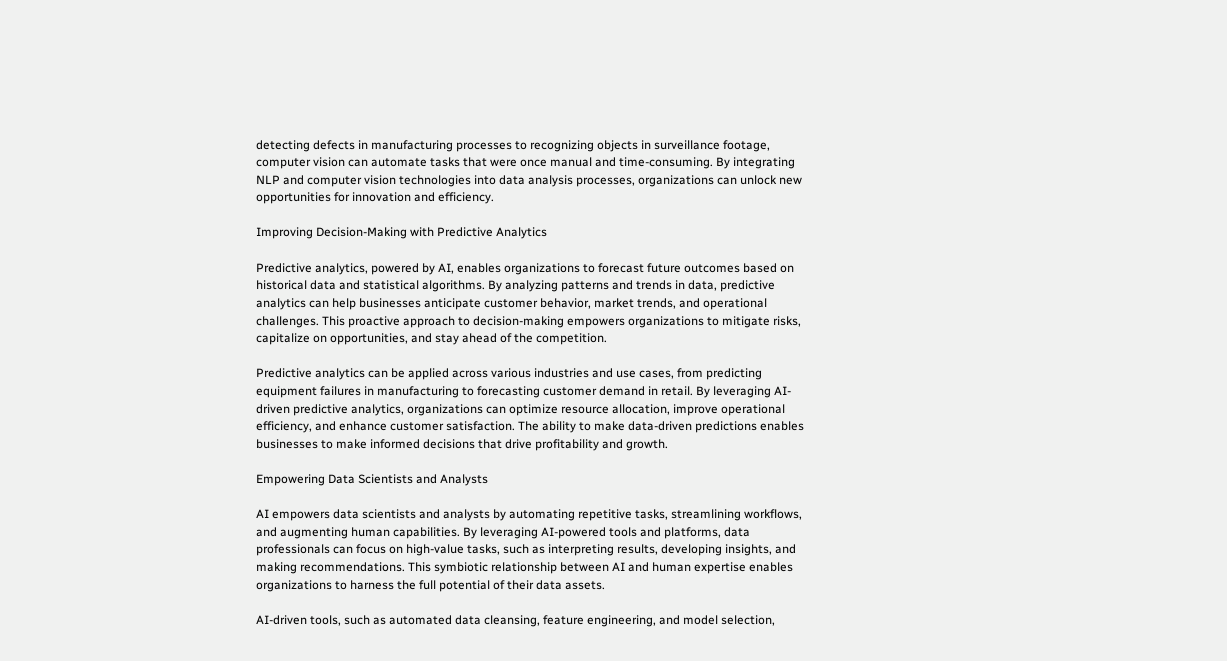detecting defects in manufacturing processes to recognizing objects in surveillance footage, computer vision can automate tasks that were once manual and time-consuming. By integrating NLP and computer vision technologies into data analysis processes, organizations can unlock new opportunities for innovation and efficiency.

Improving Decision-Making with Predictive Analytics

Predictive analytics, powered by AI, enables organizations to forecast future outcomes based on historical data and statistical algorithms. By analyzing patterns and trends in data, predictive analytics can help businesses anticipate customer behavior, market trends, and operational challenges. This proactive approach to decision-making empowers organizations to mitigate risks, capitalize on opportunities, and stay ahead of the competition.

Predictive analytics can be applied across various industries and use cases, from predicting equipment failures in manufacturing to forecasting customer demand in retail. By leveraging AI-driven predictive analytics, organizations can optimize resource allocation, improve operational efficiency, and enhance customer satisfaction. The ability to make data-driven predictions enables businesses to make informed decisions that drive profitability and growth.

Empowering Data Scientists and Analysts

AI empowers data scientists and analysts by automating repetitive tasks, streamlining workflows, and augmenting human capabilities. By leveraging AI-powered tools and platforms, data professionals can focus on high-value tasks, such as interpreting results, developing insights, and making recommendations. This symbiotic relationship between AI and human expertise enables organizations to harness the full potential of their data assets.

AI-driven tools, such as automated data cleansing, feature engineering, and model selection,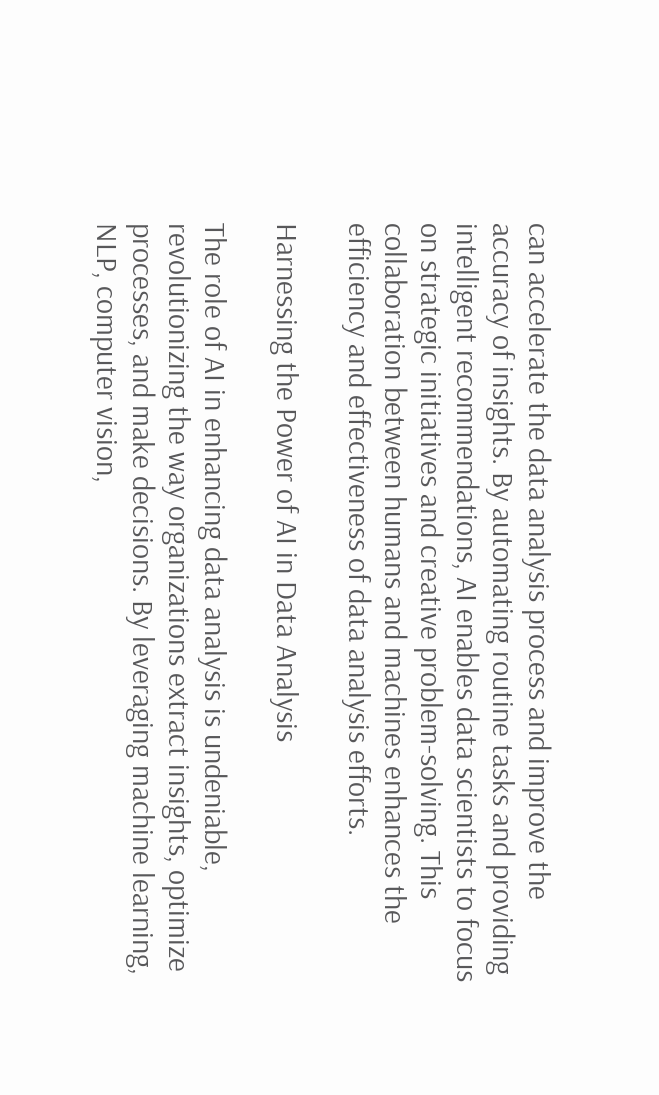can accelerate the data analysis process and improve the accuracy of insights. By automating routine tasks and providing intelligent recommendations, AI enables data scientists to focus on strategic initiatives and creative problem-solving. This collaboration between humans and machines enhances the efficiency and effectiveness of data analysis efforts.

Harnessing the Power of AI in Data Analysis

The role of AI in enhancing data analysis is undeniable, revolutionizing the way organizations extract insights, optimize processes, and make decisions. By leveraging machine learning, NLP, computer vision,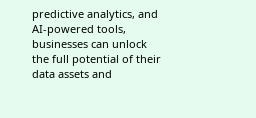predictive analytics, and AI-powered tools, businesses can unlock the full potential of their data assets and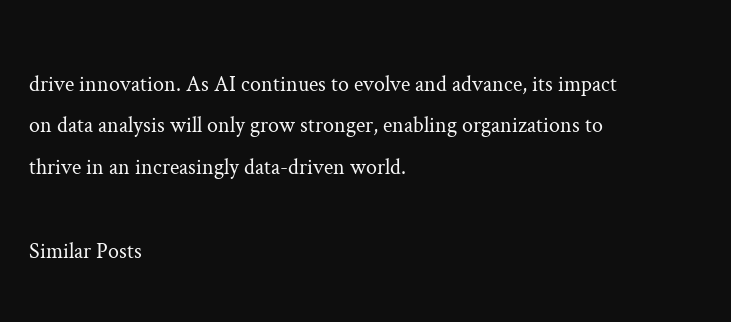drive innovation. As AI continues to evolve and advance, its impact on data analysis will only grow stronger, enabling organizations to thrive in an increasingly data-driven world.

Similar Posts